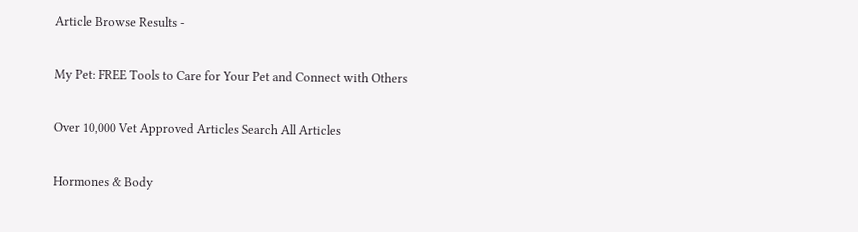Article Browse Results -

My Pet: FREE Tools to Care for Your Pet and Connect with Others

Over 10,000 Vet Approved Articles Search All Articles

Hormones & Body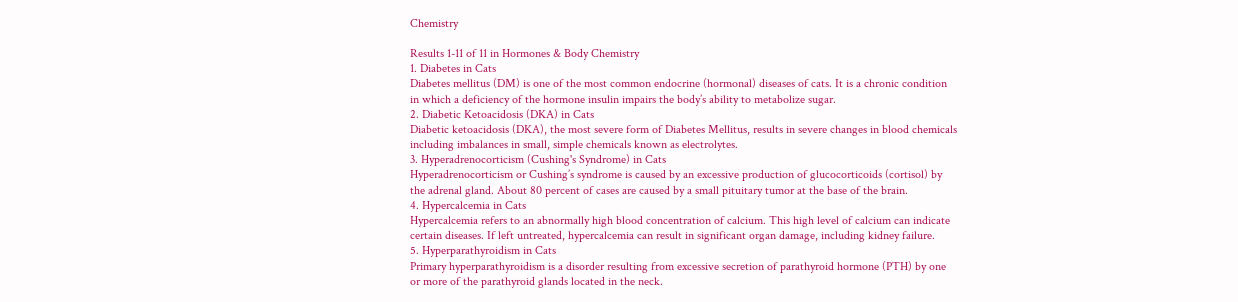Chemistry

Results 1-11 of 11 in Hormones & Body Chemistry
1. Diabetes in Cats
Diabetes mellitus (DM) is one of the most common endocrine (hormonal) diseases of cats. It is a chronic condition in which a deficiency of the hormone insulin impairs the body’s ability to metabolize sugar.
2. Diabetic Ketoacidosis (DKA) in Cats
Diabetic ketoacidosis (DKA), the most severe form of Diabetes Mellitus, results in severe changes in blood chemicals including imbalances in small, simple chemicals known as electrolytes.
3. Hyperadrenocorticism (Cushing's Syndrome) in Cats
Hyperadrenocorticism or Cushing’s syndrome is caused by an excessive production of glucocorticoids (cortisol) by the adrenal gland. About 80 percent of cases are caused by a small pituitary tumor at the base of the brain.
4. Hypercalcemia in Cats
Hypercalcemia refers to an abnormally high blood concentration of calcium. This high level of calcium can indicate certain diseases. If left untreated, hypercalcemia can result in significant organ damage, including kidney failure.
5. Hyperparathyroidism in Cats
Primary hyperparathyroidism is a disorder resulting from excessive secretion of parathyroid hormone (PTH) by one or more of the parathyroid glands located in the neck.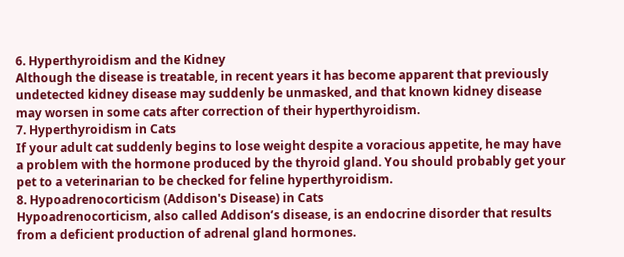6. Hyperthyroidism and the Kidney
Although the disease is treatable, in recent years it has become apparent that previously undetected kidney disease may suddenly be unmasked, and that known kidney disease may worsen in some cats after correction of their hyperthyroidism.
7. Hyperthyroidism in Cats
If your adult cat suddenly begins to lose weight despite a voracious appetite, he may have a problem with the hormone produced by the thyroid gland. You should probably get your pet to a veterinarian to be checked for feline hyperthyroidism.
8. Hypoadrenocorticism (Addison's Disease) in Cats
Hypoadrenocorticism, also called Addison’s disease, is an endocrine disorder that results from a deficient production of adrenal gland hormones.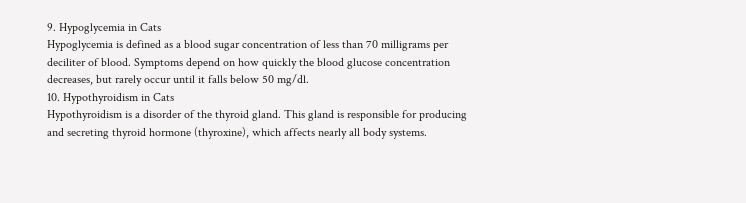9. Hypoglycemia in Cats
Hypoglycemia is defined as a blood sugar concentration of less than 70 milligrams per deciliter of blood. Symptoms depend on how quickly the blood glucose concentration decreases, but rarely occur until it falls below 50 mg/dl.
10. Hypothyroidism in Cats
Hypothyroidism is a disorder of the thyroid gland. This gland is responsible for producing and secreting thyroid hormone (thyroxine), which affects nearly all body systems.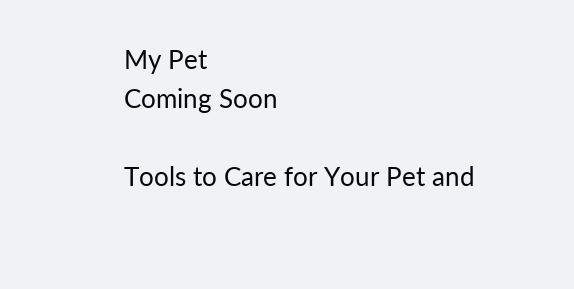My Pet
Coming Soon

Tools to Care for Your Pet and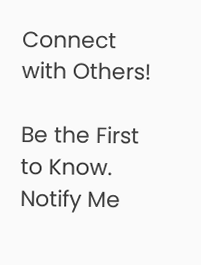Connect with Others!

Be the First to Know.
Notify Me